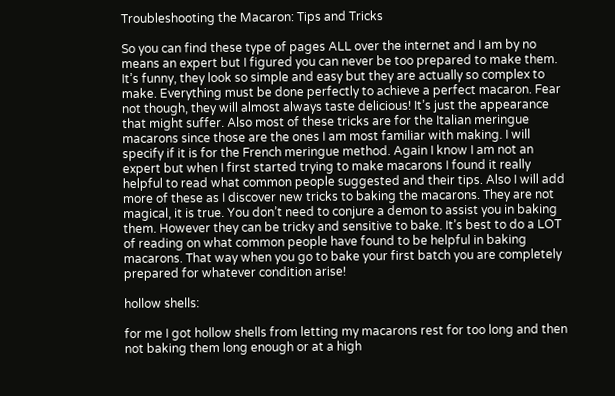Troubleshooting the Macaron: Tips and Tricks

So you can find these type of pages ALL over the internet and I am by no means an expert but I figured you can never be too prepared to make them. It’s funny, they look so simple and easy but they are actually so complex to make. Everything must be done perfectly to achieve a perfect macaron. Fear not though, they will almost always taste delicious! It’s just the appearance that might suffer. Also most of these tricks are for the Italian meringue macarons since those are the ones I am most familiar with making. I will specify if it is for the French meringue method. Again I know I am not an expert but when I first started trying to make macarons I found it really helpful to read what common people suggested and their tips. Also I will add more of these as I discover new tricks to baking the macarons. They are not magical, it is true. You don’t need to conjure a demon to assist you in baking them. However they can be tricky and sensitive to bake. It’s best to do a LOT of reading on what common people have found to be helpful in baking macarons. That way when you go to bake your first batch you are completely prepared for whatever condition arise!

hollow shells:

for me I got hollow shells from letting my macarons rest for too long and then not baking them long enough or at a high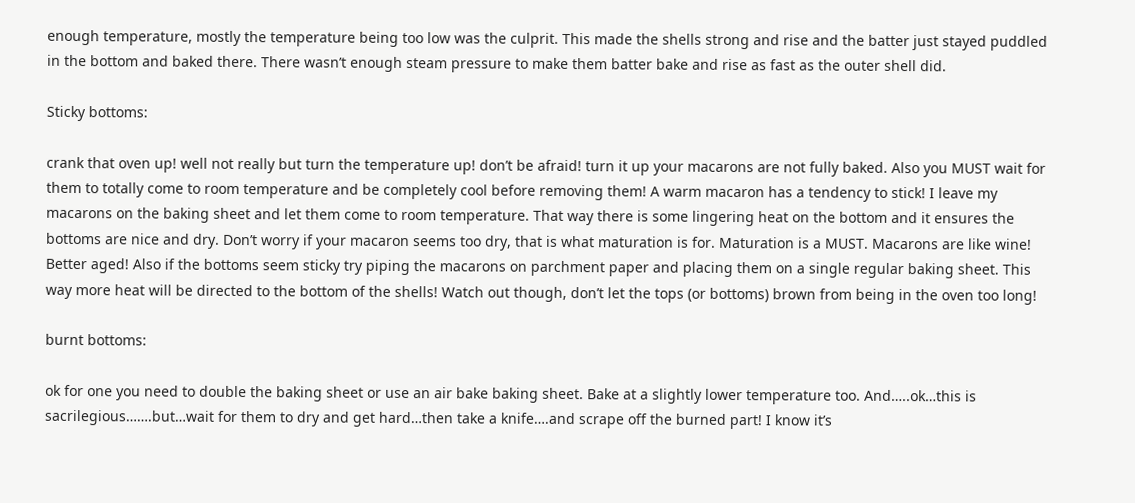enough temperature, mostly the temperature being too low was the culprit. This made the shells strong and rise and the batter just stayed puddled in the bottom and baked there. There wasn’t enough steam pressure to make them batter bake and rise as fast as the outer shell did.

Sticky bottoms:

crank that oven up! well not really but turn the temperature up! don’t be afraid! turn it up your macarons are not fully baked. Also you MUST wait for them to totally come to room temperature and be completely cool before removing them! A warm macaron has a tendency to stick! I leave my macarons on the baking sheet and let them come to room temperature. That way there is some lingering heat on the bottom and it ensures the bottoms are nice and dry. Don’t worry if your macaron seems too dry, that is what maturation is for. Maturation is a MUST. Macarons are like wine! Better aged! Also if the bottoms seem sticky try piping the macarons on parchment paper and placing them on a single regular baking sheet. This way more heat will be directed to the bottom of the shells! Watch out though, don’t let the tops (or bottoms) brown from being in the oven too long!

burnt bottoms:

ok for one you need to double the baking sheet or use an air bake baking sheet. Bake at a slightly lower temperature too. And…..ok…this is sacrilegious…….but…wait for them to dry and get hard…then take a knife….and scrape off the burned part! I know it’s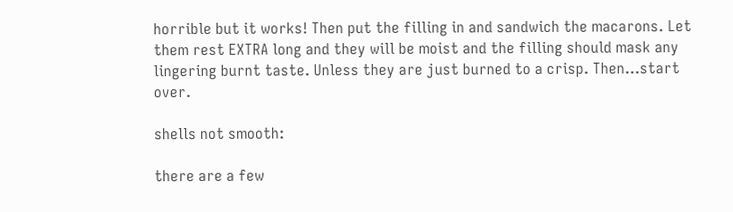horrible but it works! Then put the filling in and sandwich the macarons. Let them rest EXTRA long and they will be moist and the filling should mask any lingering burnt taste. Unless they are just burned to a crisp. Then…start over.

shells not smooth:

there are a few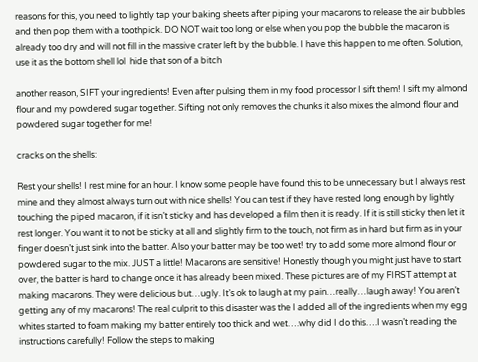reasons for this, you need to lightly tap your baking sheets after piping your macarons to release the air bubbles and then pop them with a toothpick. DO NOT wait too long or else when you pop the bubble the macaron is already too dry and will not fill in the massive crater left by the bubble. I have this happen to me often. Solution, use it as the bottom shell lol  hide that son of a bitch

another reason, SIFT your ingredients! Even after pulsing them in my food processor I sift them! I sift my almond flour and my powdered sugar together. Sifting not only removes the chunks it also mixes the almond flour and powdered sugar together for me!

cracks on the shells:

Rest your shells! I rest mine for an hour. I know some people have found this to be unnecessary but I always rest mine and they almost always turn out with nice shells! You can test if they have rested long enough by lightly touching the piped macaron, if it isn’t sticky and has developed a film then it is ready. If it is still sticky then let it rest longer. You want it to not be sticky at all and slightly firm to the touch, not firm as in hard but firm as in your finger doesn’t just sink into the batter. Also your batter may be too wet! try to add some more almond flour or powdered sugar to the mix. JUST a little! Macarons are sensitive! Honestly though you might just have to start over, the batter is hard to change once it has already been mixed. These pictures are of my FIRST attempt at making macarons. They were delicious but…ugly. It’s ok to laugh at my pain…really…laugh away! You aren’t getting any of my macarons! The real culprit to this disaster was the I added all of the ingredients when my egg whites started to foam making my batter entirely too thick and wet….why did I do this….I wasn’t reading the instructions carefully! Follow the steps to making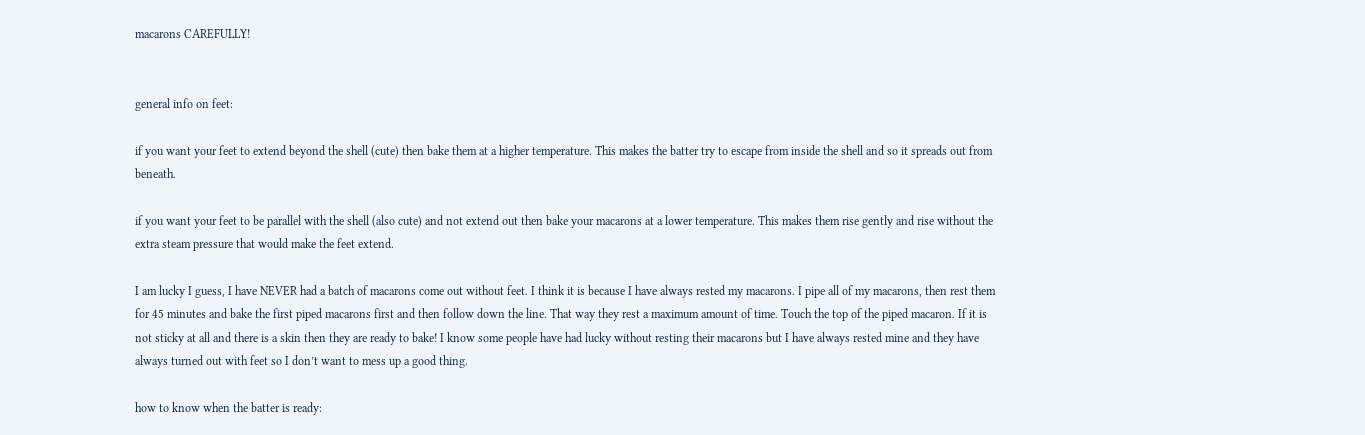macarons CAREFULLY!


general info on feet:

if you want your feet to extend beyond the shell (cute) then bake them at a higher temperature. This makes the batter try to escape from inside the shell and so it spreads out from beneath.

if you want your feet to be parallel with the shell (also cute) and not extend out then bake your macarons at a lower temperature. This makes them rise gently and rise without the extra steam pressure that would make the feet extend.

I am lucky I guess, I have NEVER had a batch of macarons come out without feet. I think it is because I have always rested my macarons. I pipe all of my macarons, then rest them for 45 minutes and bake the first piped macarons first and then follow down the line. That way they rest a maximum amount of time. Touch the top of the piped macaron. If it is not sticky at all and there is a skin then they are ready to bake! I know some people have had lucky without resting their macarons but I have always rested mine and they have always turned out with feet so I don’t want to mess up a good thing.

how to know when the batter is ready: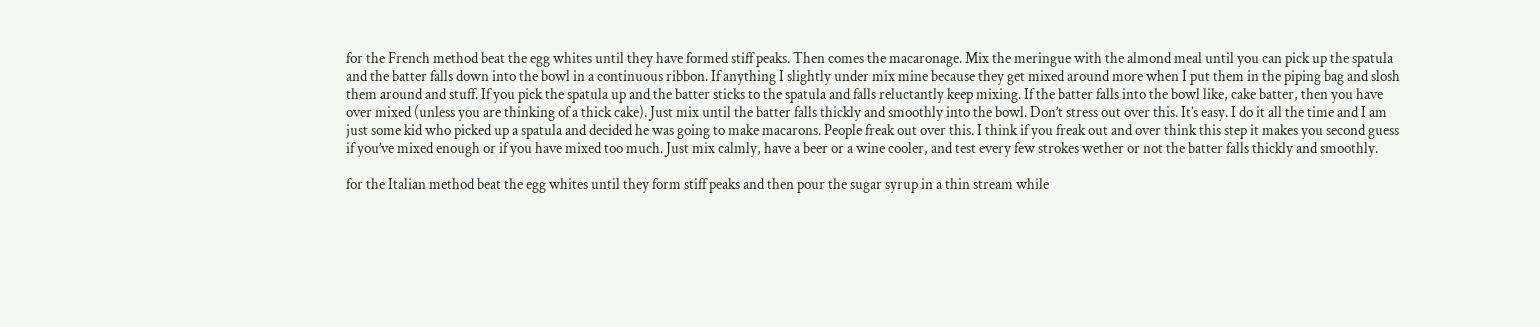for the French method beat the egg whites until they have formed stiff peaks. Then comes the macaronage. Mix the meringue with the almond meal until you can pick up the spatula and the batter falls down into the bowl in a continuous ribbon. If anything I slightly under mix mine because they get mixed around more when I put them in the piping bag and slosh them around and stuff. If you pick the spatula up and the batter sticks to the spatula and falls reluctantly keep mixing. If the batter falls into the bowl like, cake batter, then you have over mixed (unless you are thinking of a thick cake). Just mix until the batter falls thickly and smoothly into the bowl. Don’t stress out over this. It’s easy. I do it all the time and I am just some kid who picked up a spatula and decided he was going to make macarons. People freak out over this. I think if you freak out and over think this step it makes you second guess if you’ve mixed enough or if you have mixed too much. Just mix calmly, have a beer or a wine cooler, and test every few strokes wether or not the batter falls thickly and smoothly.

for the Italian method beat the egg whites until they form stiff peaks and then pour the sugar syrup in a thin stream while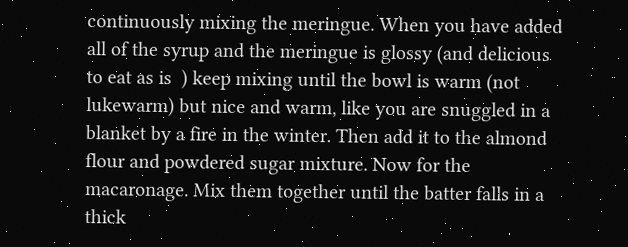continuously mixing the meringue. When you have added all of the syrup and the meringue is glossy (and delicious to eat as is  ) keep mixing until the bowl is warm (not lukewarm) but nice and warm, like you are snuggled in a blanket by a fire in the winter. Then add it to the almond flour and powdered sugar mixture. Now for the macaronage. Mix them together until the batter falls in a thick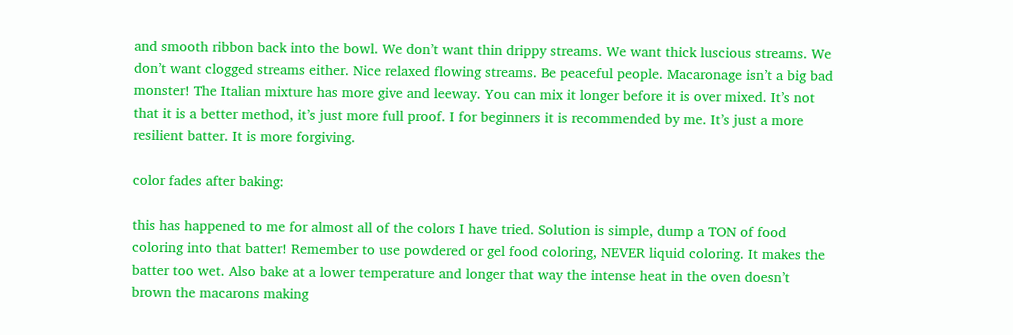and smooth ribbon back into the bowl. We don’t want thin drippy streams. We want thick luscious streams. We don’t want clogged streams either. Nice relaxed flowing streams. Be peaceful people. Macaronage isn’t a big bad monster! The Italian mixture has more give and leeway. You can mix it longer before it is over mixed. It’s not that it is a better method, it’s just more full proof. I for beginners it is recommended by me. It’s just a more resilient batter. It is more forgiving.

color fades after baking:

this has happened to me for almost all of the colors I have tried. Solution is simple, dump a TON of food coloring into that batter! Remember to use powdered or gel food coloring, NEVER liquid coloring. It makes the batter too wet. Also bake at a lower temperature and longer that way the intense heat in the oven doesn’t brown the macarons making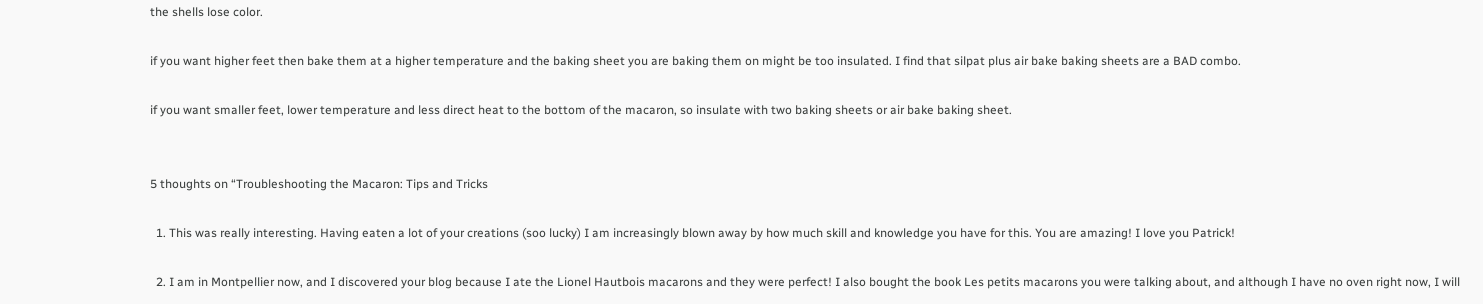the shells lose color.

if you want higher feet then bake them at a higher temperature and the baking sheet you are baking them on might be too insulated. I find that silpat plus air bake baking sheets are a BAD combo.

if you want smaller feet, lower temperature and less direct heat to the bottom of the macaron, so insulate with two baking sheets or air bake baking sheet.


5 thoughts on “Troubleshooting the Macaron: Tips and Tricks

  1. This was really interesting. Having eaten a lot of your creations (soo lucky) I am increasingly blown away by how much skill and knowledge you have for this. You are amazing! I love you Patrick!

  2. I am in Montpellier now, and I discovered your blog because I ate the Lionel Hautbois macarons and they were perfect! I also bought the book Les petits macarons you were talking about, and although I have no oven right now, I will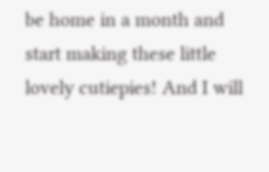be home in a month and start making these little lovely cutiepies! And I will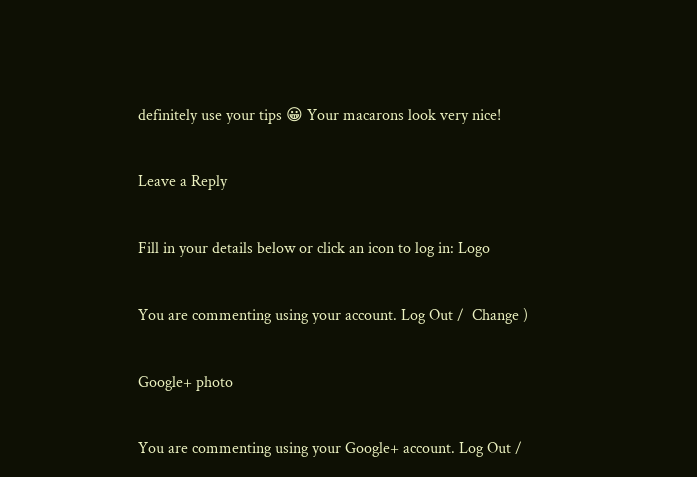definitely use your tips 😀 Your macarons look very nice!

Leave a Reply

Fill in your details below or click an icon to log in: Logo

You are commenting using your account. Log Out /  Change )

Google+ photo

You are commenting using your Google+ account. Log Out /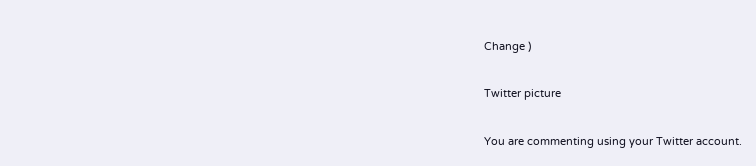Change )

Twitter picture

You are commenting using your Twitter account.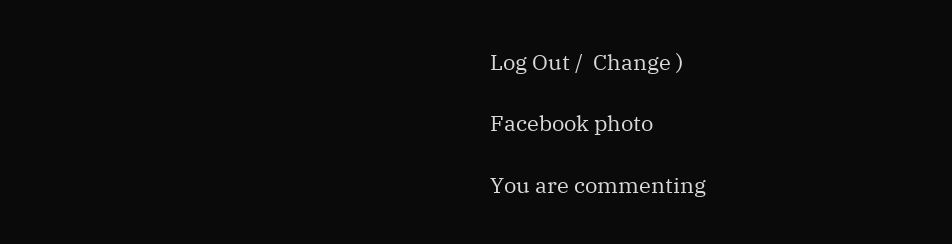Log Out /  Change )

Facebook photo

You are commenting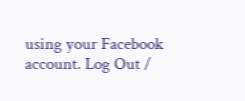using your Facebook account. Log Out /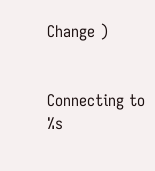Change )


Connecting to %s